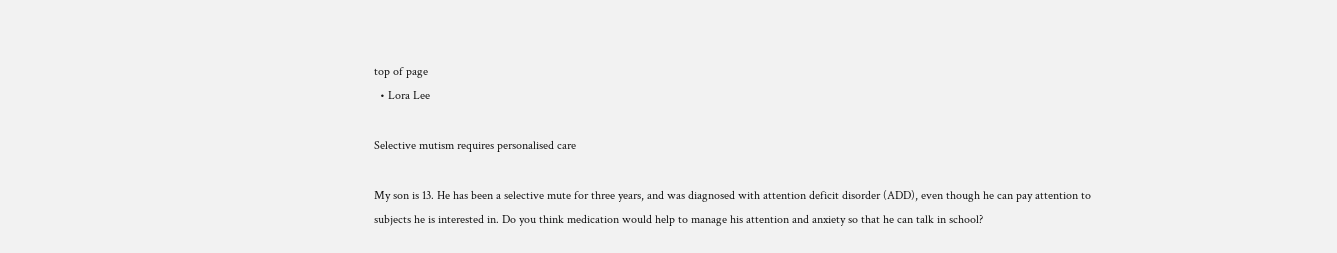top of page
  • Lora Lee

Selective mutism requires personalised care

My son is 13. He has been a selective mute for three years, and was diagnosed with attention deficit disorder (ADD), even though he can pay attention to subjects he is interested in. Do you think medication would help to manage his attention and anxiety so that he can talk in school?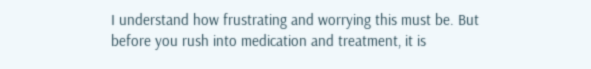I understand how frustrating and worrying this must be. But before you rush into medication and treatment, it is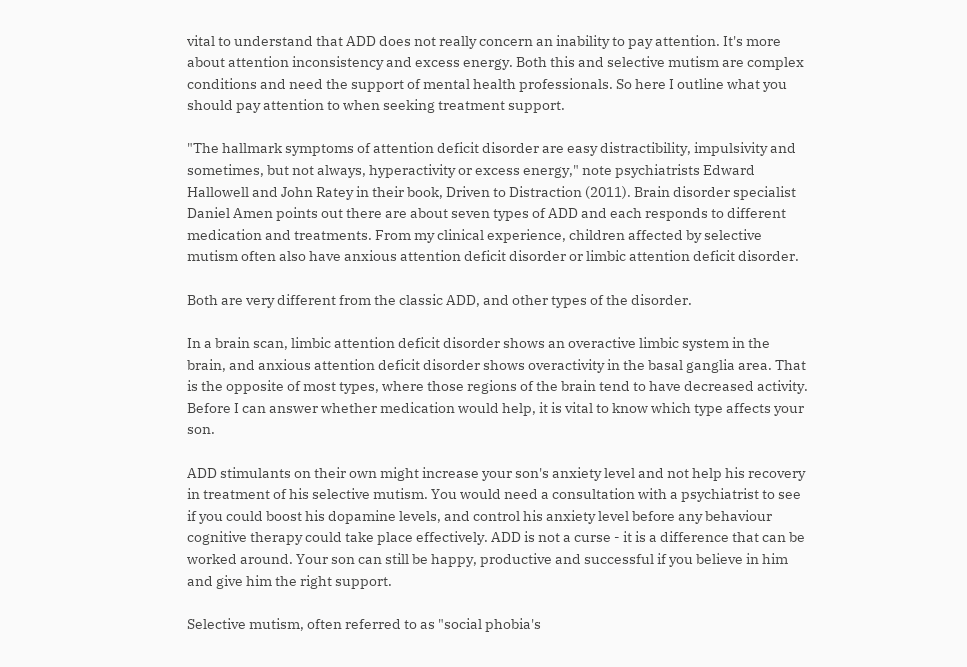vital to understand that ADD does not really concern an inability to pay attention. It's more about attention inconsistency and excess energy. Both this and selective mutism are complex conditions and need the support of mental health professionals. So here I outline what you should pay attention to when seeking treatment support.

"The hallmark symptoms of attention deficit disorder are easy distractibility, impulsivity and sometimes, but not always, hyperactivity or excess energy," note psychiatrists Edward Hallowell and John Ratey in their book, Driven to Distraction (2011). Brain disorder specialist Daniel Amen points out there are about seven types of ADD and each responds to different medication and treatments. From my clinical experience, children affected by selective mutism often also have anxious attention deficit disorder or limbic attention deficit disorder.

Both are very different from the classic ADD, and other types of the disorder.

In a brain scan, limbic attention deficit disorder shows an overactive limbic system in the brain, and anxious attention deficit disorder shows overactivity in the basal ganglia area. That is the opposite of most types, where those regions of the brain tend to have decreased activity. Before I can answer whether medication would help, it is vital to know which type affects your son.

ADD stimulants on their own might increase your son's anxiety level and not help his recovery in treatment of his selective mutism. You would need a consultation with a psychiatrist to see if you could boost his dopamine levels, and control his anxiety level before any behaviour cognitive therapy could take place effectively. ADD is not a curse - it is a difference that can be worked around. Your son can still be happy, productive and successful if you believe in him and give him the right support.

Selective mutism, often referred to as "social phobia's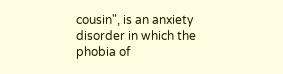cousin", is an anxiety disorder in which the phobia of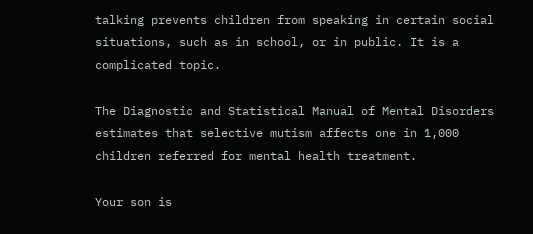talking prevents children from speaking in certain social situations, such as in school, or in public. It is a complicated topic.

The Diagnostic and Statistical Manual of Mental Disorders estimates that selective mutism affects one in 1,000 children referred for mental health treatment.

Your son is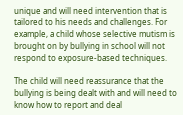unique and will need intervention that is tailored to his needs and challenges. For example, a child whose selective mutism is brought on by bullying in school will not respond to exposure-based techniques.

The child will need reassurance that the bullying is being dealt with and will need to know how to report and deal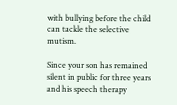with bullying before the child can tackle the selective mutism.

Since your son has remained silent in public for three years and his speech therapy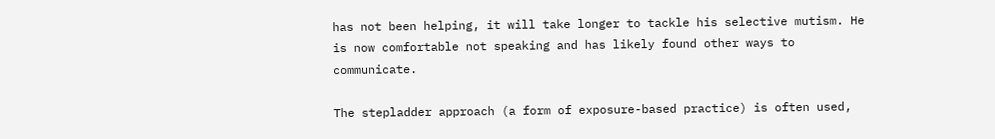has not been helping, it will take longer to tackle his selective mutism. He is now comfortable not speaking and has likely found other ways to communicate.

The stepladder approach (a form of exposure-based practice) is often used,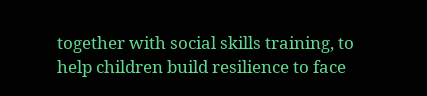together with social skills training, to help children build resilience to face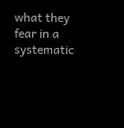what they fear in a systematic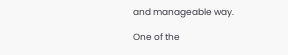and manageable way.

One of the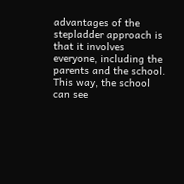advantages of the stepladder approach is that it involves everyone, including the parents and the school. This way, the school can see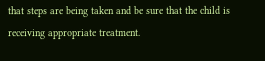that steps are being taken and be sure that the child is receiving appropriate treatment.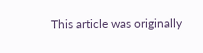This article was originally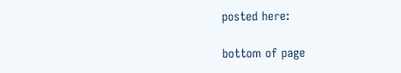posted here:

bottom of page